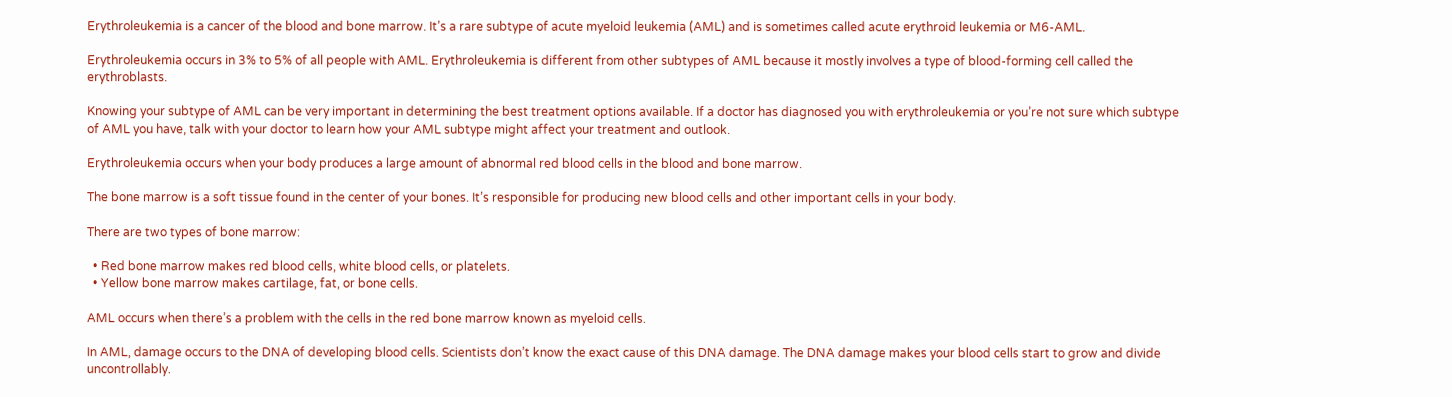Erythroleukemia is a cancer of the blood and bone marrow. It’s a rare subtype of acute myeloid leukemia (AML) and is sometimes called acute erythroid leukemia or M6-AML.

Erythroleukemia occurs in 3% to 5% of all people with AML. Erythroleukemia is different from other subtypes of AML because it mostly involves a type of blood-forming cell called the erythroblasts.

Knowing your subtype of AML can be very important in determining the best treatment options available. If a doctor has diagnosed you with erythroleukemia or you’re not sure which subtype of AML you have, talk with your doctor to learn how your AML subtype might affect your treatment and outlook.

Erythroleukemia occurs when your body produces a large amount of abnormal red blood cells in the blood and bone marrow.

The bone marrow is a soft tissue found in the center of your bones. It’s responsible for producing new blood cells and other important cells in your body.

There are two types of bone marrow:

  • Red bone marrow makes red blood cells, white blood cells, or platelets.
  • Yellow bone marrow makes cartilage, fat, or bone cells.

AML occurs when there’s a problem with the cells in the red bone marrow known as myeloid cells.

In AML, damage occurs to the DNA of developing blood cells. Scientists don’t know the exact cause of this DNA damage. The DNA damage makes your blood cells start to grow and divide uncontrollably.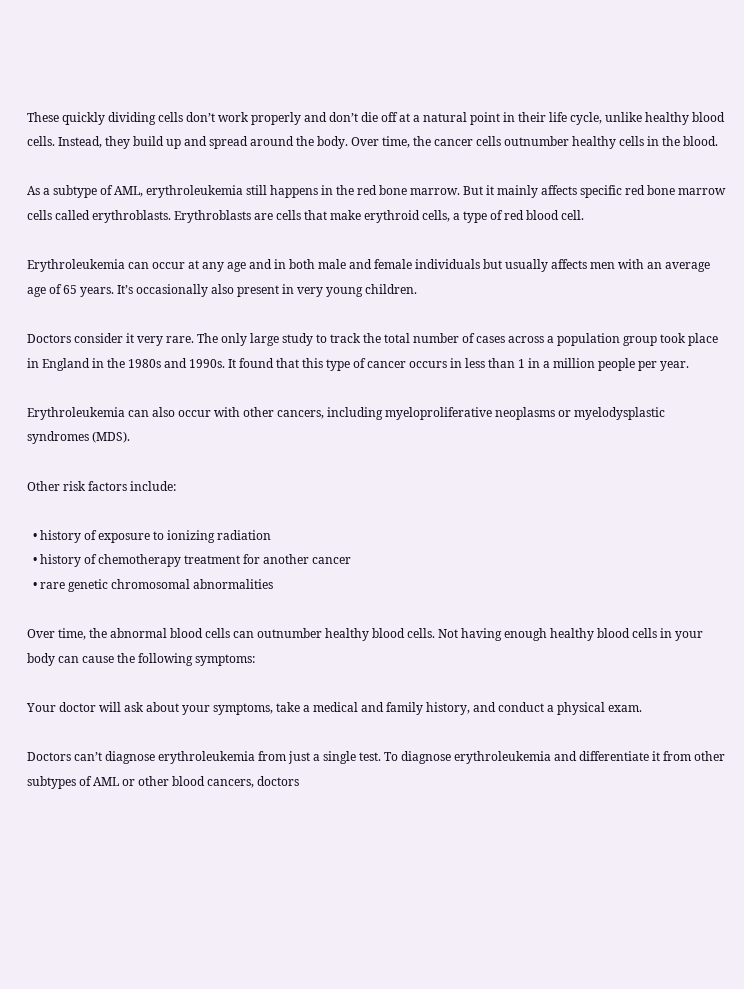These quickly dividing cells don’t work properly and don’t die off at a natural point in their life cycle, unlike healthy blood cells. Instead, they build up and spread around the body. Over time, the cancer cells outnumber healthy cells in the blood.

As a subtype of AML, erythroleukemia still happens in the red bone marrow. But it mainly affects specific red bone marrow cells called erythroblasts. Erythroblasts are cells that make erythroid cells, a type of red blood cell.

Erythroleukemia can occur at any age and in both male and female individuals but usually affects men with an average age of 65 years. It’s occasionally also present in very young children.

Doctors consider it very rare. The only large study to track the total number of cases across a population group took place in England in the 1980s and 1990s. It found that this type of cancer occurs in less than 1 in a million people per year.

Erythroleukemia can also occur with other cancers, including myeloproliferative neoplasms or myelodysplastic syndromes (MDS).

Other risk factors include:

  • history of exposure to ionizing radiation
  • history of chemotherapy treatment for another cancer
  • rare genetic chromosomal abnormalities

Over time, the abnormal blood cells can outnumber healthy blood cells. Not having enough healthy blood cells in your body can cause the following symptoms:

Your doctor will ask about your symptoms, take a medical and family history, and conduct a physical exam.

Doctors can’t diagnose erythroleukemia from just a single test. To diagnose erythroleukemia and differentiate it from other subtypes of AML or other blood cancers, doctors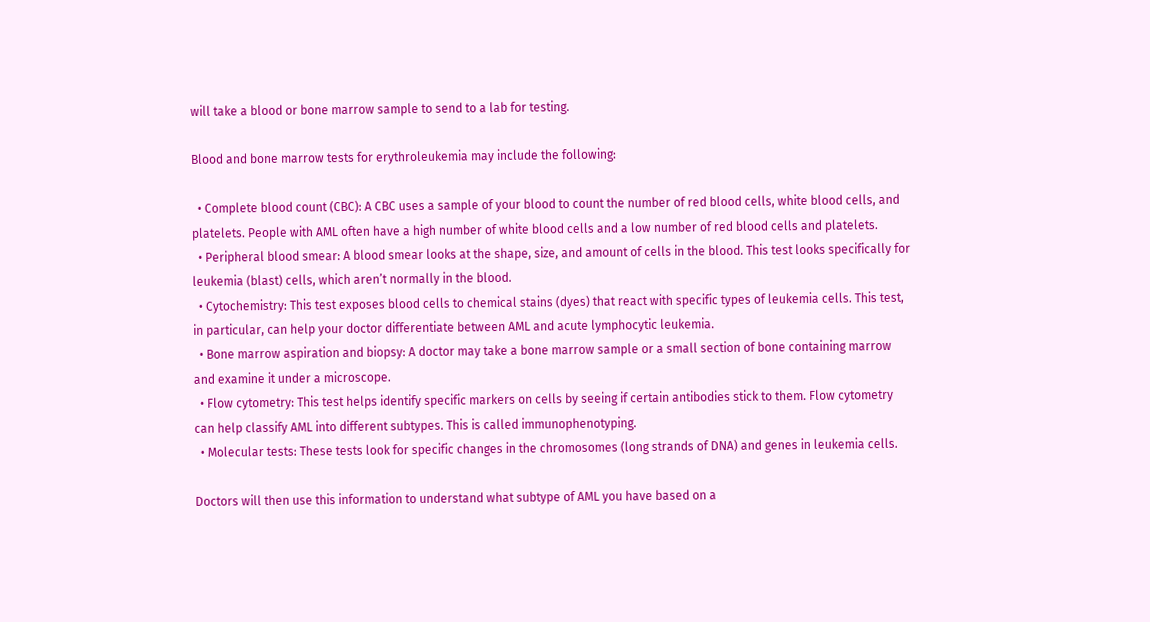will take a blood or bone marrow sample to send to a lab for testing.

Blood and bone marrow tests for erythroleukemia may include the following:

  • Complete blood count (CBC): A CBC uses a sample of your blood to count the number of red blood cells, white blood cells, and platelets. People with AML often have a high number of white blood cells and a low number of red blood cells and platelets.
  • Peripheral blood smear: A blood smear looks at the shape, size, and amount of cells in the blood. This test looks specifically for leukemia (blast) cells, which aren’t normally in the blood.
  • Cytochemistry: This test exposes blood cells to chemical stains (dyes) that react with specific types of leukemia cells. This test, in particular, can help your doctor differentiate between AML and acute lymphocytic leukemia.
  • Bone marrow aspiration and biopsy: A doctor may take a bone marrow sample or a small section of bone containing marrow and examine it under a microscope.
  • Flow cytometry: This test helps identify specific markers on cells by seeing if certain antibodies stick to them. Flow cytometry can help classify AML into different subtypes. This is called immunophenotyping.
  • Molecular tests: These tests look for specific changes in the chromosomes (long strands of DNA) and genes in leukemia cells.

Doctors will then use this information to understand what subtype of AML you have based on a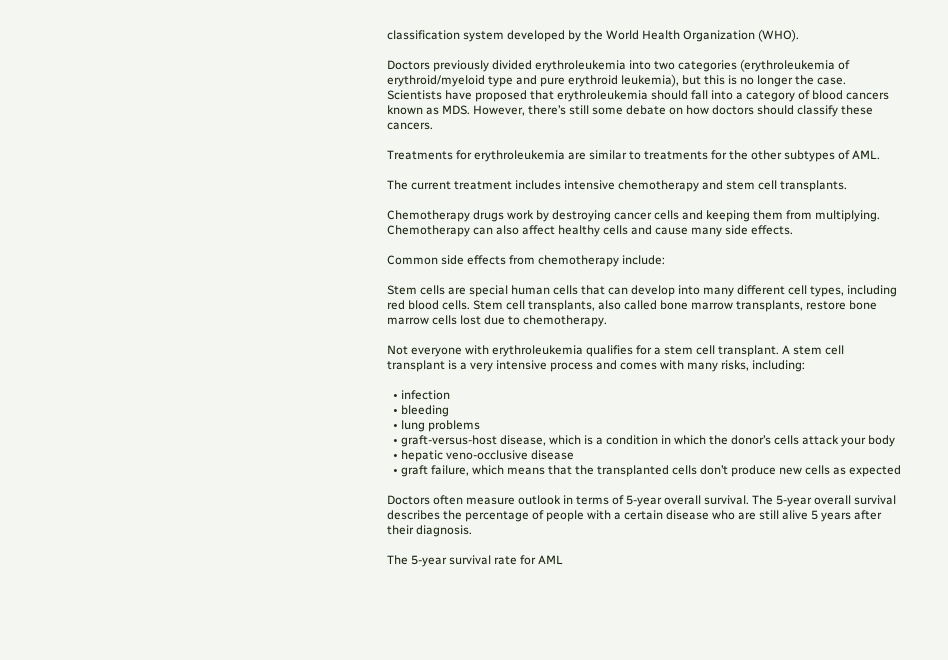classification system developed by the World Health Organization (WHO).

Doctors previously divided erythroleukemia into two categories (erythroleukemia of erythroid/myeloid type and pure erythroid leukemia), but this is no longer the case. Scientists have proposed that erythroleukemia should fall into a category of blood cancers known as MDS. However, there’s still some debate on how doctors should classify these cancers.

Treatments for erythroleukemia are similar to treatments for the other subtypes of AML.

The current treatment includes intensive chemotherapy and stem cell transplants.

Chemotherapy drugs work by destroying cancer cells and keeping them from multiplying. Chemotherapy can also affect healthy cells and cause many side effects.

Common side effects from chemotherapy include:

Stem cells are special human cells that can develop into many different cell types, including red blood cells. Stem cell transplants, also called bone marrow transplants, restore bone marrow cells lost due to chemotherapy.

Not everyone with erythroleukemia qualifies for a stem cell transplant. A stem cell transplant is a very intensive process and comes with many risks, including:

  • infection
  • bleeding
  • lung problems
  • graft-versus-host disease, which is a condition in which the donor’s cells attack your body
  • hepatic veno-occlusive disease
  • graft failure, which means that the transplanted cells don’t produce new cells as expected

Doctors often measure outlook in terms of 5-year overall survival. The 5-year overall survival describes the percentage of people with a certain disease who are still alive 5 years after their diagnosis.

The 5-year survival rate for AML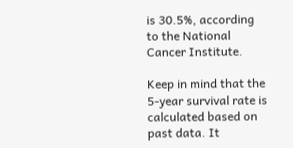is 30.5%, according to the National Cancer Institute.

Keep in mind that the 5-year survival rate is calculated based on past data. It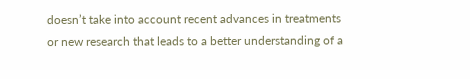doesn’t take into account recent advances in treatments or new research that leads to a better understanding of a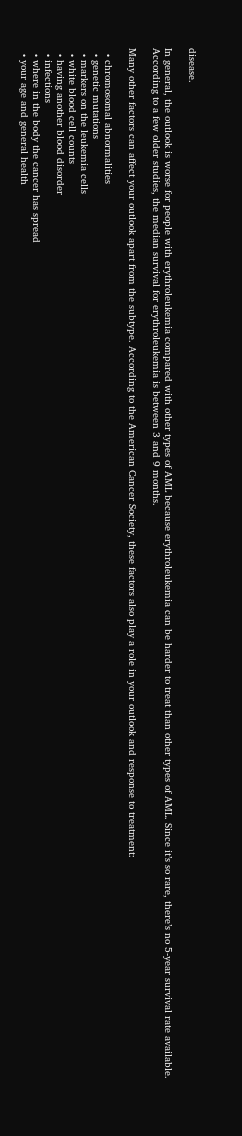disease.

In general, the outlook is worse for people with erythroleukemia compared with other types of AML because erythroleukemia can be harder to treat than other types of AML. Since it’s so rare, there’s no 5-year survival rate available. According to a few older studies, the median survival for erythroleukemia is between 3 and 9 months.

Many other factors can affect your outlook apart from the subtype. According to the American Cancer Society, these factors also play a role in your outlook and response to treatment:

  • chromosomal abnormalities
  • genetic mutations
  • markers on the leukemia cells
  • white blood cell counts
  • having another blood disorder
  • infections
  • where in the body the cancer has spread
  • your age and general health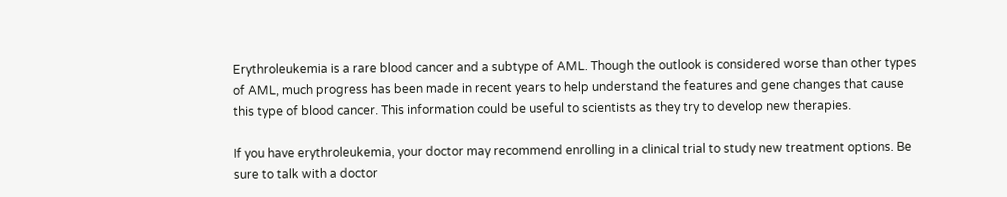Erythroleukemia is a rare blood cancer and a subtype of AML. Though the outlook is considered worse than other types of AML, much progress has been made in recent years to help understand the features and gene changes that cause this type of blood cancer. This information could be useful to scientists as they try to develop new therapies.

If you have erythroleukemia, your doctor may recommend enrolling in a clinical trial to study new treatment options. Be sure to talk with a doctor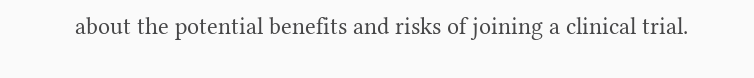about the potential benefits and risks of joining a clinical trial.